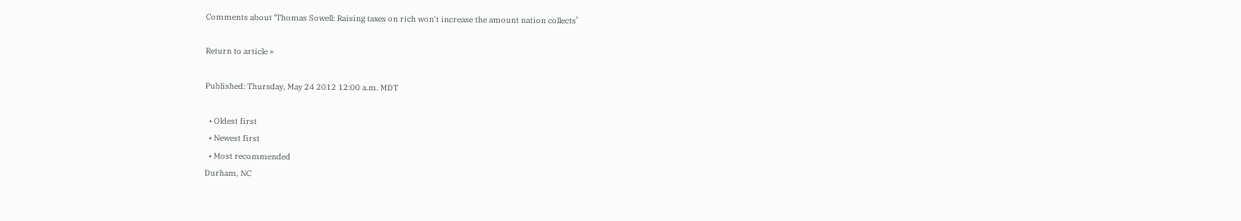Comments about ‘Thomas Sowell: Raising taxes on rich won't increase the amount nation collects’

Return to article »

Published: Thursday, May 24 2012 12:00 a.m. MDT

  • Oldest first
  • Newest first
  • Most recommended
Durham, NC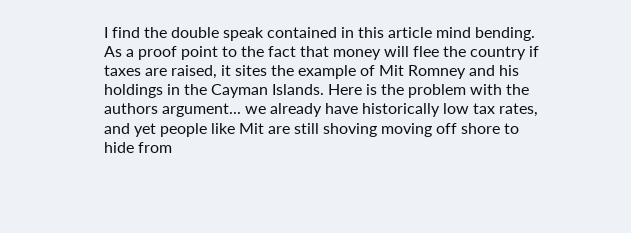I find the double speak contained in this article mind bending. As a proof point to the fact that money will flee the country if taxes are raised, it sites the example of Mit Romney and his holdings in the Cayman Islands. Here is the problem with the authors argument... we already have historically low tax rates, and yet people like Mit are still shoving moving off shore to hide from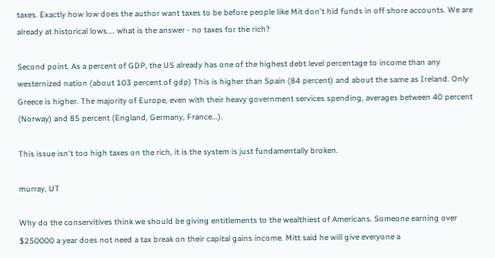taxes. Exactly how low does the author want taxes to be before people like Mit don't hid funds in off shore accounts. We are already at historical lows.... what is the answer - no taxes for the rich?

Second point. As a percent of GDP, the US already has one of the highest debt level percentage to income than any westernized nation (about 103 percent of gdp) This is higher than Spain (84 percent) and about the same as Ireland. Only Greece is higher. The majority of Europe, even with their heavy government services spending, averages between 40 percent (Norway) and 85 percent (England, Germany, France...).

This issue isn't too high taxes on the rich, it is the system is just fundamentally broken.

murray, UT

Why do the conservitives think we should be giving entitlements to the wealthiest of Americans. Someone earning over $250000 a year does not need a tax break on their capital gains income. Mitt said he will give everyone a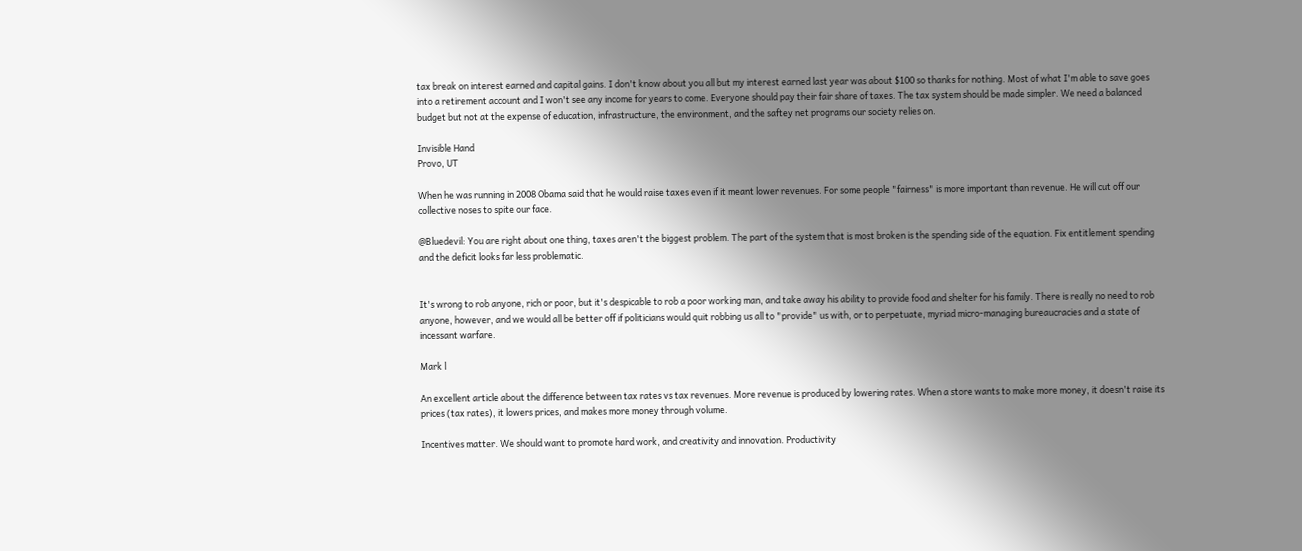tax break on interest earned and capital gains. I don't know about you all but my interest earned last year was about $100 so thanks for nothing. Most of what I'm able to save goes into a retirement account and I won't see any income for years to come. Everyone should pay their fair share of taxes. The tax system should be made simpler. We need a balanced budget but not at the expense of education, infrastructure, the environment, and the saftey net programs our society relies on.

Invisible Hand
Provo, UT

When he was running in 2008 Obama said that he would raise taxes even if it meant lower revenues. For some people "fairness" is more important than revenue. He will cut off our collective noses to spite our face.

@Bluedevil: You are right about one thing, taxes aren't the biggest problem. The part of the system that is most broken is the spending side of the equation. Fix entitlement spending and the deficit looks far less problematic.


It's wrong to rob anyone, rich or poor, but it's despicable to rob a poor working man, and take away his ability to provide food and shelter for his family. There is really no need to rob anyone, however, and we would all be better off if politicians would quit robbing us all to "provide" us with, or to perpetuate, myriad micro-managing bureaucracies and a state of incessant warfare.

Mark l

An excellent article about the difference between tax rates vs tax revenues. More revenue is produced by lowering rates. When a store wants to make more money, it doesn't raise its prices (tax rates), it lowers prices, and makes more money through volume.

Incentives matter. We should want to promote hard work, and creativity and innovation. Productivity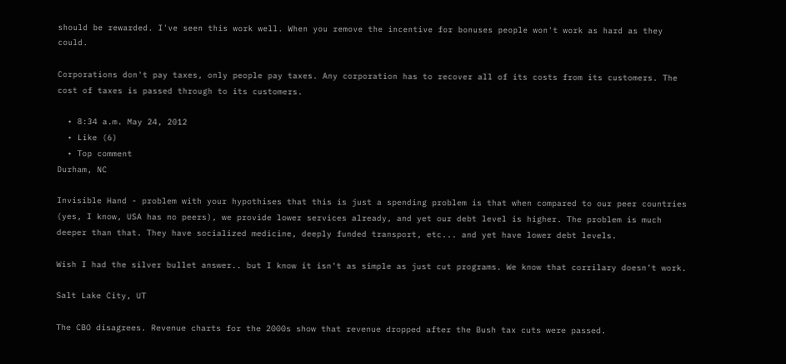should be rewarded. I've seen this work well. When you remove the incentive for bonuses people won't work as hard as they could.

Corporations don't pay taxes, only people pay taxes. Any corporation has to recover all of its costs from its customers. The cost of taxes is passed through to its customers.

  • 8:34 a.m. May 24, 2012
  • Like (6)
  • Top comment
Durham, NC

Invisible Hand - problem with your hypothises that this is just a spending problem is that when compared to our peer countries (yes, I know, USA has no peers), we provide lower services already, and yet our debt level is higher. The problem is much deeper than that. They have socialized medicine, deeply funded transport, etc... and yet have lower debt levels.

Wish I had the silver bullet answer.. but I know it isn't as simple as just cut programs. We know that corrilary doesn't work.

Salt Lake City, UT

The CBO disagrees. Revenue charts for the 2000s show that revenue dropped after the Bush tax cuts were passed.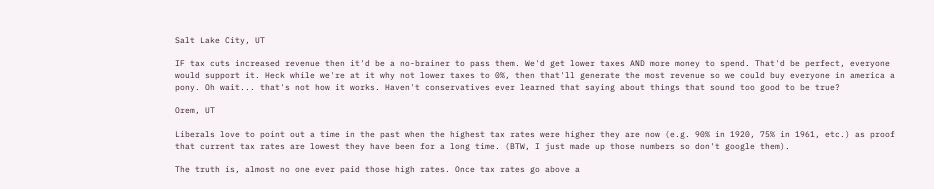Salt Lake City, UT

IF tax cuts increased revenue then it'd be a no-brainer to pass them. We'd get lower taxes AND more money to spend. That'd be perfect, everyone would support it. Heck while we're at it why not lower taxes to 0%, then that'll generate the most revenue so we could buy everyone in america a pony. Oh wait... that's not how it works. Haven't conservatives ever learned that saying about things that sound too good to be true?

Orem, UT

Liberals love to point out a time in the past when the highest tax rates were higher they are now (e.g. 90% in 1920, 75% in 1961, etc.) as proof that current tax rates are lowest they have been for a long time. (BTW, I just made up those numbers so don't google them).

The truth is, almost no one ever paid those high rates. Once tax rates go above a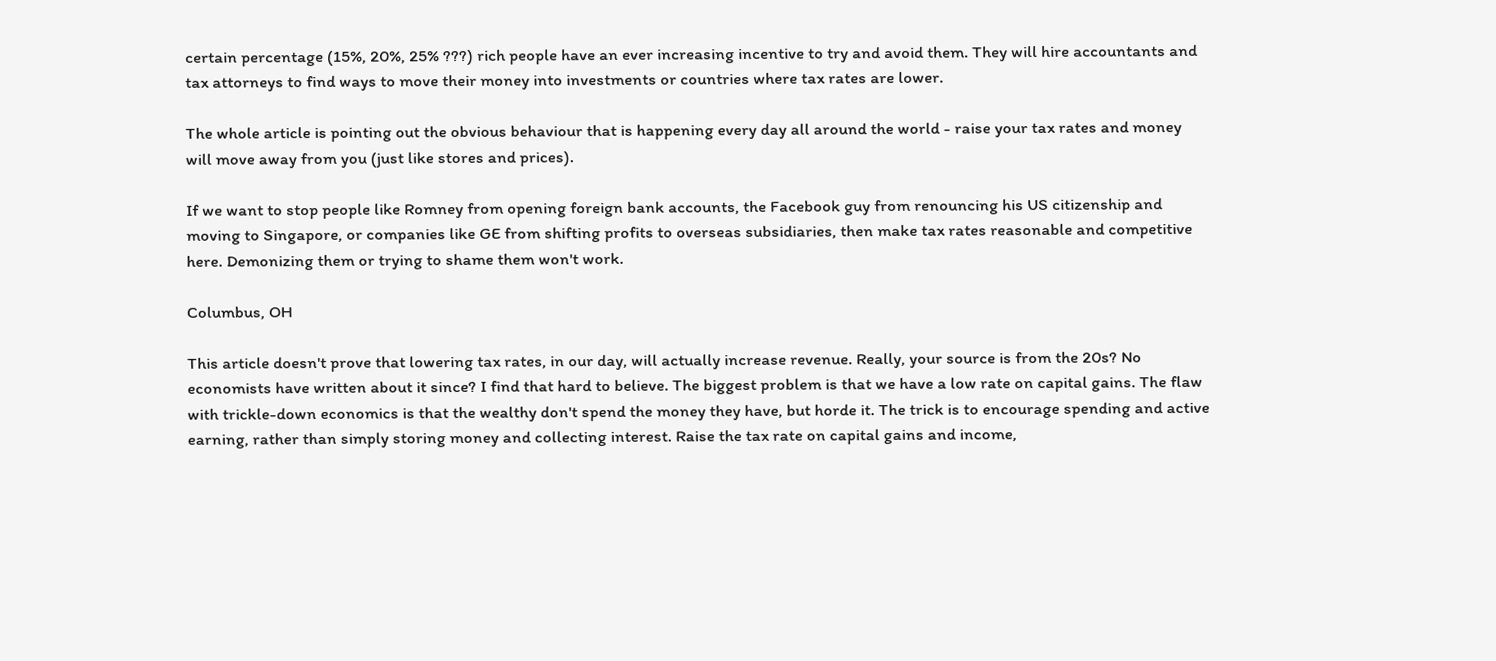certain percentage (15%, 20%, 25% ???) rich people have an ever increasing incentive to try and avoid them. They will hire accountants and tax attorneys to find ways to move their money into investments or countries where tax rates are lower.

The whole article is pointing out the obvious behaviour that is happening every day all around the world - raise your tax rates and money will move away from you (just like stores and prices).

If we want to stop people like Romney from opening foreign bank accounts, the Facebook guy from renouncing his US citizenship and moving to Singapore, or companies like GE from shifting profits to overseas subsidiaries, then make tax rates reasonable and competitive here. Demonizing them or trying to shame them won't work.

Columbus, OH

This article doesn't prove that lowering tax rates, in our day, will actually increase revenue. Really, your source is from the 20s? No economists have written about it since? I find that hard to believe. The biggest problem is that we have a low rate on capital gains. The flaw with trickle-down economics is that the wealthy don't spend the money they have, but horde it. The trick is to encourage spending and active earning, rather than simply storing money and collecting interest. Raise the tax rate on capital gains and income,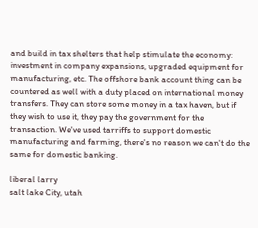and build in tax shelters that help stimulate the economy: investment in company expansions, upgraded equipment for manufacturing, etc. The offshore bank account thing can be countered as well with a duty placed on international money transfers. They can store some money in a tax haven, but if they wish to use it, they pay the government for the transaction. We've used tarriffs to support domestic manufacturing and farming, there's no reason we can't do the same for domestic banking.

liberal larry
salt lake City, utah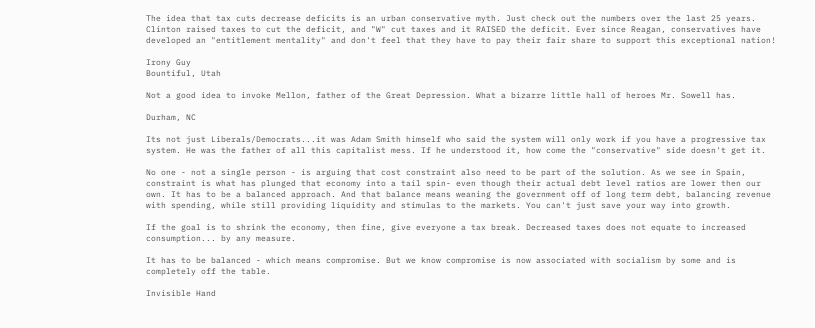The idea that tax cuts decrease deficits is an urban conservative myth. Just check out the numbers over the last 25 years. Clinton raised taxes to cut the deficit, and "W" cut taxes and it RAISED the deficit. Ever since Reagan, conservatives have developed an "entitlement mentality" and don't feel that they have to pay their fair share to support this exceptional nation!

Irony Guy
Bountiful, Utah

Not a good idea to invoke Mellon, father of the Great Depression. What a bizarre little hall of heroes Mr. Sowell has.

Durham, NC

Its not just Liberals/Democrats...it was Adam Smith himself who said the system will only work if you have a progressive tax system. He was the father of all this capitalist mess. If he understood it, how come the "conservative" side doesn't get it.

No one - not a single person - is arguing that cost constraint also need to be part of the solution. As we see in Spain, constraint is what has plunged that economy into a tail spin- even though their actual debt level ratios are lower then our own. It has to be a balanced approach. And that balance means weaning the government off of long term debt, balancing revenue with spending, while still providing liquidity and stimulas to the markets. You can't just save your way into growth.

If the goal is to shrink the economy, then fine, give everyone a tax break. Decreased taxes does not equate to increased consumption... by any measure.

It has to be balanced - which means compromise. But we know compromise is now associated with socialism by some and is completely off the table.

Invisible Hand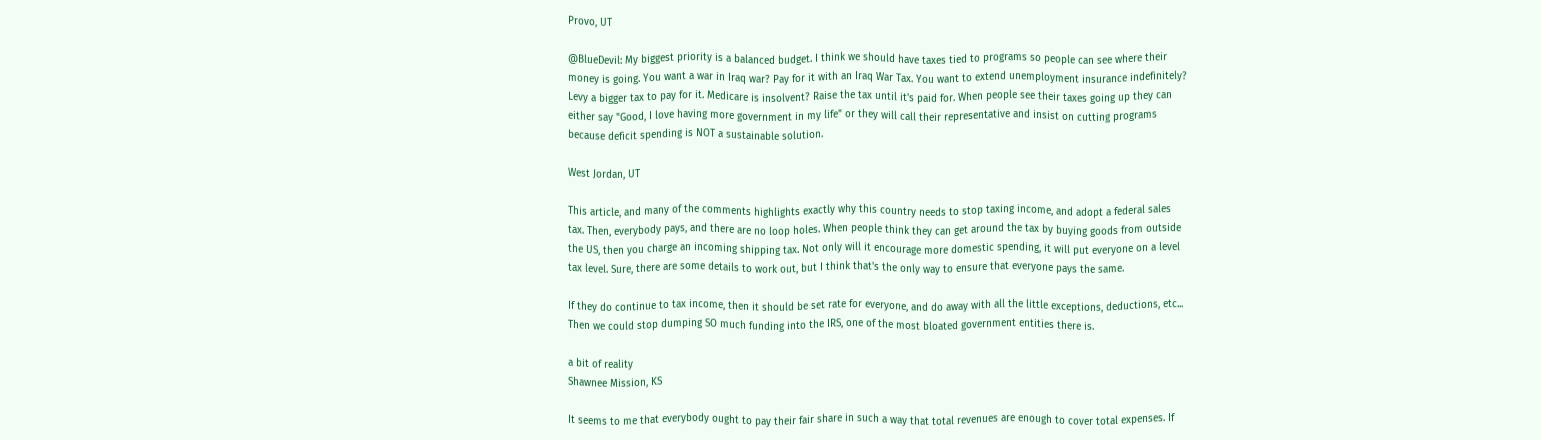Provo, UT

@BlueDevil: My biggest priority is a balanced budget. I think we should have taxes tied to programs so people can see where their money is going. You want a war in Iraq war? Pay for it with an Iraq War Tax. You want to extend unemployment insurance indefinitely? Levy a bigger tax to pay for it. Medicare is insolvent? Raise the tax until it's paid for. When people see their taxes going up they can either say "Good, I love having more government in my life" or they will call their representative and insist on cutting programs because deficit spending is NOT a sustainable solution.

West Jordan, UT

This article, and many of the comments highlights exactly why this country needs to stop taxing income, and adopt a federal sales tax. Then, everybody pays, and there are no loop holes. When people think they can get around the tax by buying goods from outside the US, then you charge an incoming shipping tax. Not only will it encourage more domestic spending, it will put everyone on a level tax level. Sure, there are some details to work out, but I think that's the only way to ensure that everyone pays the same.

If they do continue to tax income, then it should be set rate for everyone, and do away with all the little exceptions, deductions, etc... Then we could stop dumping SO much funding into the IRS, one of the most bloated government entities there is.

a bit of reality
Shawnee Mission, KS

It seems to me that everybody ought to pay their fair share in such a way that total revenues are enough to cover total expenses. If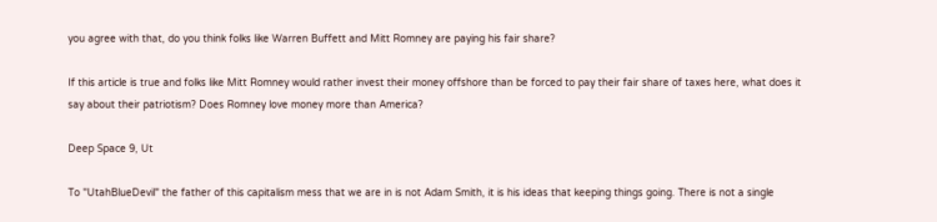you agree with that, do you think folks like Warren Buffett and Mitt Romney are paying his fair share?

If this article is true and folks like Mitt Romney would rather invest their money offshore than be forced to pay their fair share of taxes here, what does it say about their patriotism? Does Romney love money more than America?

Deep Space 9, Ut

To "UtahBlueDevil" the father of this capitalism mess that we are in is not Adam Smith, it is his ideas that keeping things going. There is not a single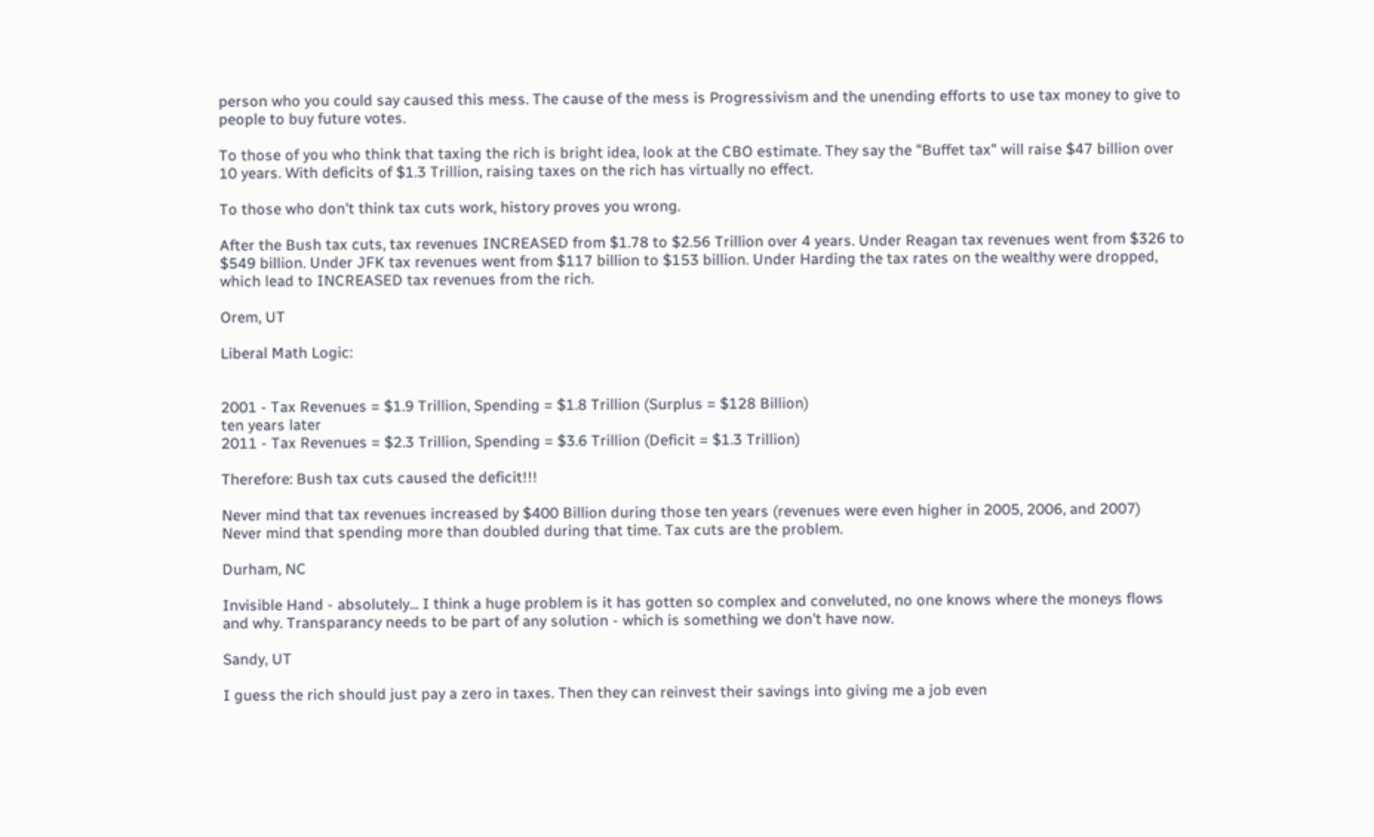person who you could say caused this mess. The cause of the mess is Progressivism and the unending efforts to use tax money to give to people to buy future votes.

To those of you who think that taxing the rich is bright idea, look at the CBO estimate. They say the "Buffet tax" will raise $47 billion over 10 years. With deficits of $1.3 Trillion, raising taxes on the rich has virtually no effect.

To those who don't think tax cuts work, history proves you wrong.

After the Bush tax cuts, tax revenues INCREASED from $1.78 to $2.56 Trillion over 4 years. Under Reagan tax revenues went from $326 to $549 billion. Under JFK tax revenues went from $117 billion to $153 billion. Under Harding the tax rates on the wealthy were dropped, which lead to INCREASED tax revenues from the rich.

Orem, UT

Liberal Math Logic:


2001 - Tax Revenues = $1.9 Trillion, Spending = $1.8 Trillion (Surplus = $128 Billion)
ten years later
2011 - Tax Revenues = $2.3 Trillion, Spending = $3.6 Trillion (Deficit = $1.3 Trillion)

Therefore: Bush tax cuts caused the deficit!!!

Never mind that tax revenues increased by $400 Billion during those ten years (revenues were even higher in 2005, 2006, and 2007)
Never mind that spending more than doubled during that time. Tax cuts are the problem.

Durham, NC

Invisible Hand - absolutely... I think a huge problem is it has gotten so complex and conveluted, no one knows where the moneys flows and why. Transparancy needs to be part of any solution - which is something we don't have now.

Sandy, UT

I guess the rich should just pay a zero in taxes. Then they can reinvest their savings into giving me a job even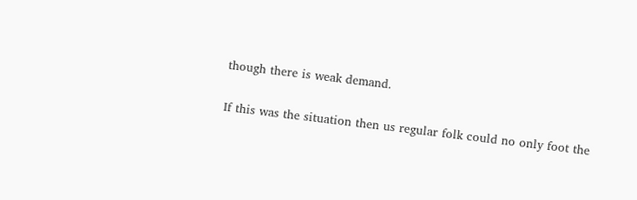though there is weak demand.

If this was the situation then us regular folk could no only foot the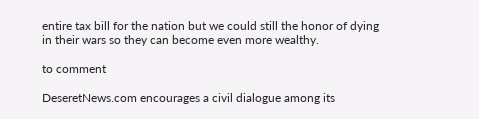entire tax bill for the nation but we could still the honor of dying in their wars so they can become even more wealthy.

to comment

DeseretNews.com encourages a civil dialogue among its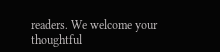readers. We welcome your thoughtful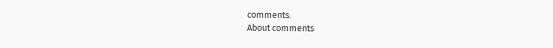comments.
About comments